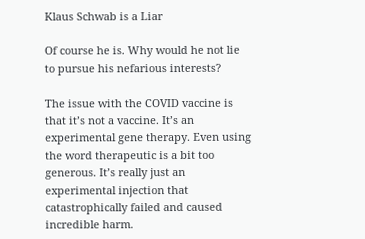Klaus Schwab is a Liar

Of course he is. Why would he not lie to pursue his nefarious interests?

The issue with the COVID vaccine is that it’s not a vaccine. It’s an experimental gene therapy. Even using the word therapeutic is a bit too generous. It’s really just an experimental injection that catastrophically failed and caused incredible harm.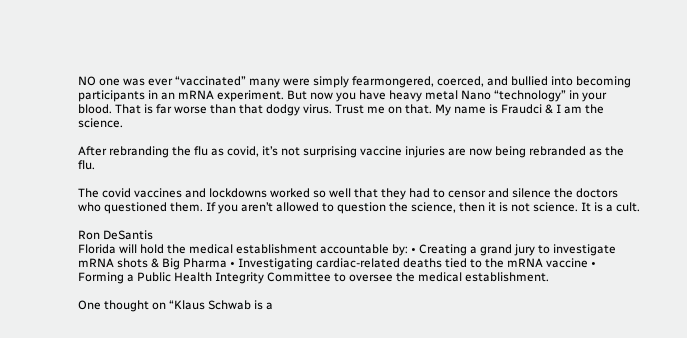NO one was ever “vaccinated” many were simply fearmongered, coerced, and bullied into becoming participants in an mRNA experiment. But now you have heavy metal Nano “technology” in your blood. That is far worse than that dodgy virus. Trust me on that. My name is Fraudci & I am the science.

After rebranding the flu as covid, it’s not surprising vaccine injuries are now being rebranded as the flu.

The covid vaccines and lockdowns worked so well that they had to censor and silence the doctors who questioned them. If you aren’t allowed to question the science, then it is not science. It is a cult.

Ron DeSantis
Florida will hold the medical establishment accountable by: • Creating a grand jury to investigate mRNA shots & Big Pharma • Investigating cardiac-related deaths tied to the mRNA vaccine • Forming a Public Health Integrity Committee to oversee the medical establishment.

One thought on “Klaus Schwab is a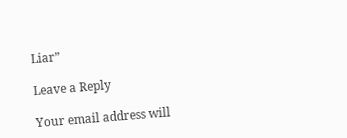Liar”

Leave a Reply

Your email address will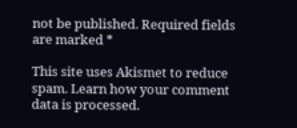not be published. Required fields are marked *

This site uses Akismet to reduce spam. Learn how your comment data is processed.